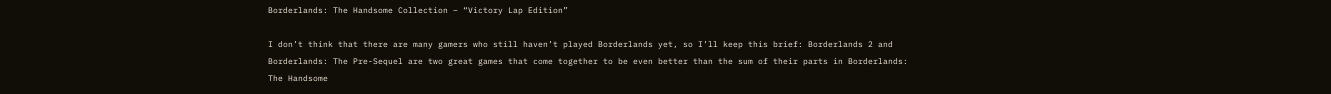Borderlands: The Handsome Collection – “Victory Lap Edition”

I don’t think that there are many gamers who still haven’t played Borderlands yet, so I’ll keep this brief: Borderlands 2 and Borderlands: The Pre-Sequel are two great games that come together to be even better than the sum of their parts in Borderlands: The Handsome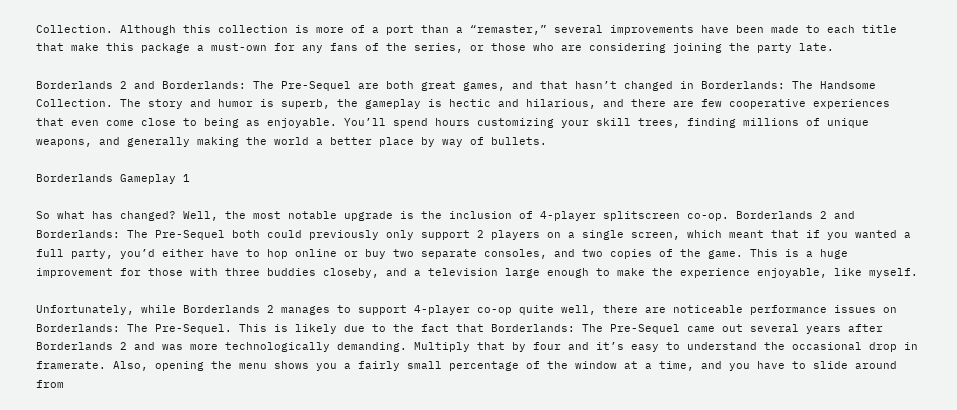Collection. Although this collection is more of a port than a “remaster,” several improvements have been made to each title that make this package a must-own for any fans of the series, or those who are considering joining the party late.

Borderlands 2 and Borderlands: The Pre-Sequel are both great games, and that hasn’t changed in Borderlands: The Handsome Collection. The story and humor is superb, the gameplay is hectic and hilarious, and there are few cooperative experiences that even come close to being as enjoyable. You’ll spend hours customizing your skill trees, finding millions of unique weapons, and generally making the world a better place by way of bullets.

Borderlands Gameplay 1

So what has changed? Well, the most notable upgrade is the inclusion of 4-player splitscreen co-op. Borderlands 2 and Borderlands: The Pre-Sequel both could previously only support 2 players on a single screen, which meant that if you wanted a full party, you’d either have to hop online or buy two separate consoles, and two copies of the game. This is a huge improvement for those with three buddies closeby, and a television large enough to make the experience enjoyable, like myself.

Unfortunately, while Borderlands 2 manages to support 4-player co-op quite well, there are noticeable performance issues on Borderlands: The Pre-Sequel. This is likely due to the fact that Borderlands: The Pre-Sequel came out several years after Borderlands 2 and was more technologically demanding. Multiply that by four and it’s easy to understand the occasional drop in framerate. Also, opening the menu shows you a fairly small percentage of the window at a time, and you have to slide around from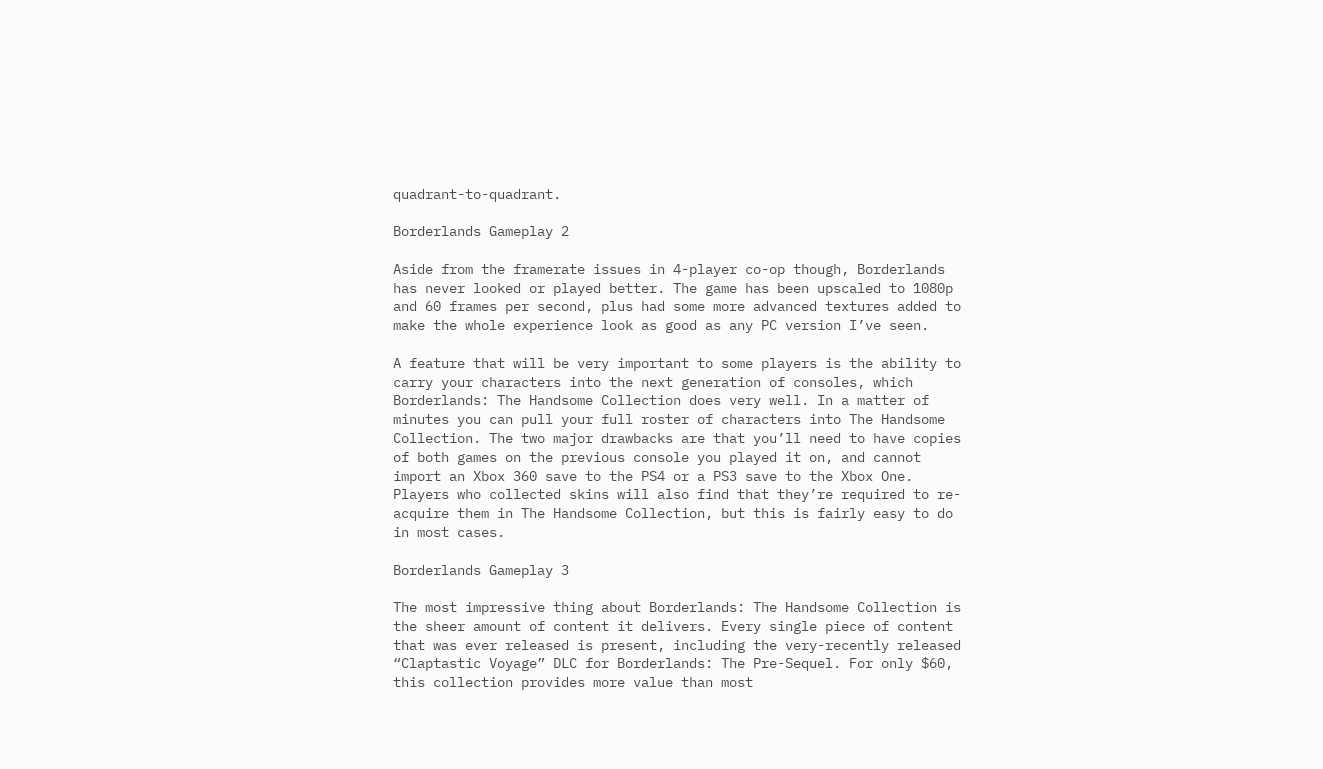quadrant-to-quadrant.

Borderlands Gameplay 2

Aside from the framerate issues in 4-player co-op though, Borderlands has never looked or played better. The game has been upscaled to 1080p and 60 frames per second, plus had some more advanced textures added to make the whole experience look as good as any PC version I’ve seen.

A feature that will be very important to some players is the ability to carry your characters into the next generation of consoles, which Borderlands: The Handsome Collection does very well. In a matter of minutes you can pull your full roster of characters into The Handsome Collection. The two major drawbacks are that you’ll need to have copies of both games on the previous console you played it on, and cannot import an Xbox 360 save to the PS4 or a PS3 save to the Xbox One. Players who collected skins will also find that they’re required to re-acquire them in The Handsome Collection, but this is fairly easy to do in most cases.

Borderlands Gameplay 3

The most impressive thing about Borderlands: The Handsome Collection is the sheer amount of content it delivers. Every single piece of content that was ever released is present, including the very-recently released “Claptastic Voyage” DLC for Borderlands: The Pre-Sequel. For only $60, this collection provides more value than most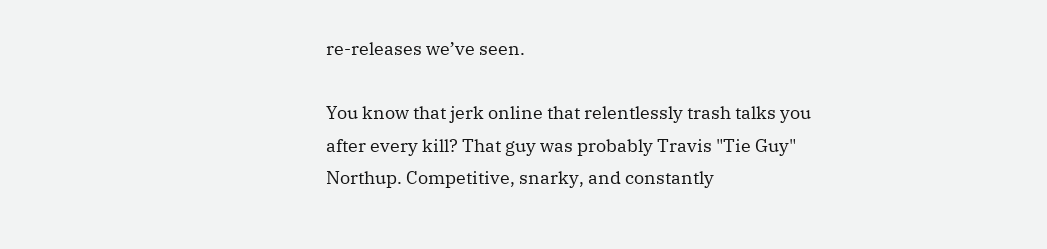re-releases we’ve seen.

You know that jerk online that relentlessly trash talks you after every kill? That guy was probably Travis "Tie Guy" Northup. Competitive, snarky, and constantly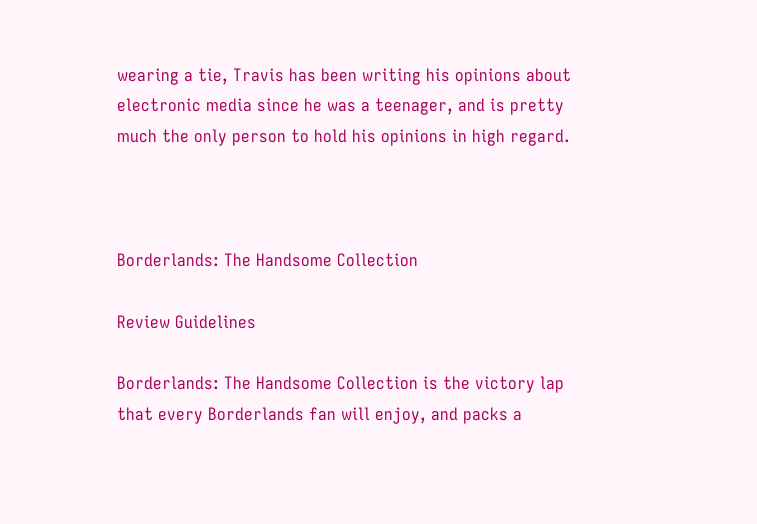wearing a tie, Travis has been writing his opinions about electronic media since he was a teenager, and is pretty much the only person to hold his opinions in high regard.



Borderlands: The Handsome Collection

Review Guidelines

Borderlands: The Handsome Collection is the victory lap that every Borderlands fan will enjoy, and packs a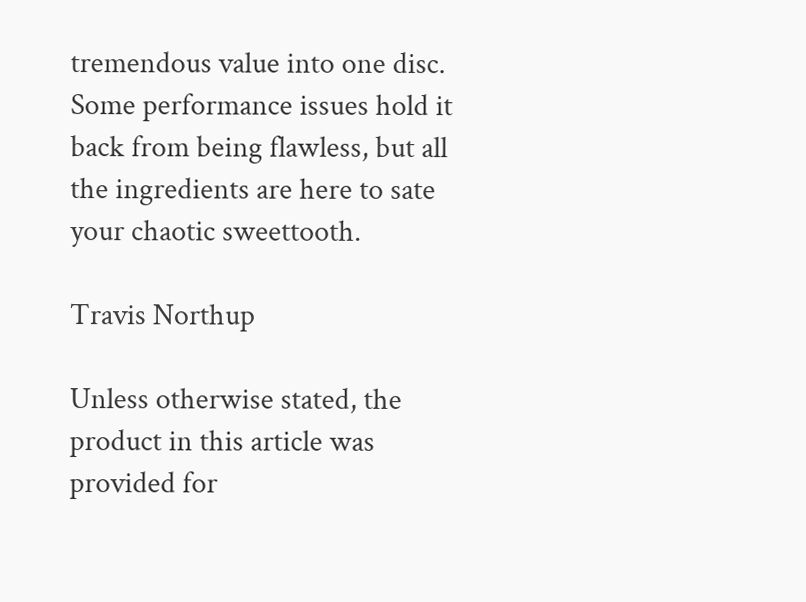tremendous value into one disc. Some performance issues hold it back from being flawless, but all the ingredients are here to sate your chaotic sweettooth.

Travis Northup

Unless otherwise stated, the product in this article was provided for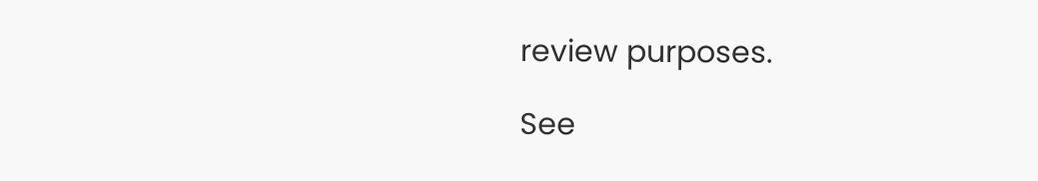review purposes.

See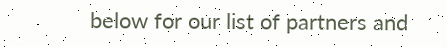below for our list of partners and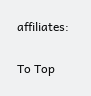affiliates:


To Top